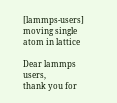[lammps-users] moving single atom in lattice

Dear lammps users,
thank you for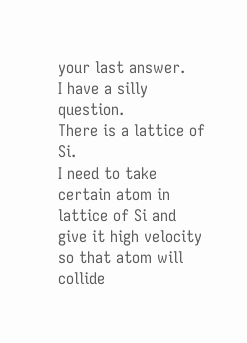your last answer.
I have a silly question.
There is a lattice of Si.
I need to take certain atom in lattice of Si and give it high velocity so that atom will collide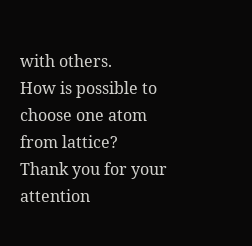with others.
How is possible to choose one atom from lattice?
Thank you for your attention